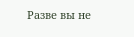Разве вы не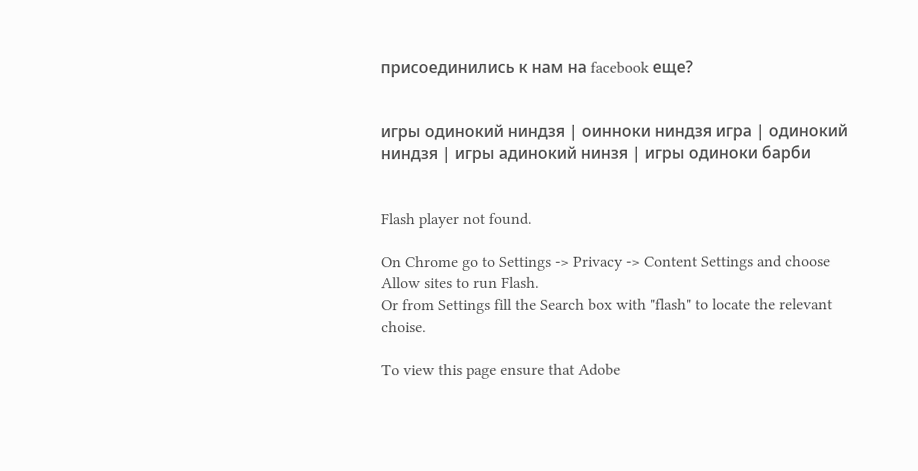присоединились к нам на facebook еще?


игры одинокий ниндзя | оинноки ниндзя игра | одинокий ниндзя | игры адинокий нинзя | игры одиноки барби


Flash player not found.

On Chrome go to Settings -> Privacy -> Content Settings and choose Allow sites to run Flash.
Or from Settings fill the Search box with "flash" to locate the relevant choise.

To view this page ensure that Adobe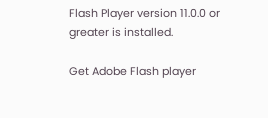Flash Player version 11.0.0 or greater is installed.

Get Adobe Flash player